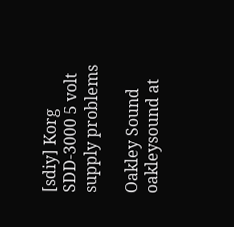[sdiy] Korg SDD-3000 5 volt supply problems

Oakley Sound oakleysound at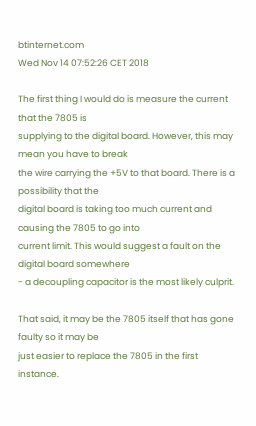btinternet.com
Wed Nov 14 07:52:26 CET 2018

The first thing I would do is measure the current that the 7805 is
supplying to the digital board. However, this may mean you have to break
the wire carrying the +5V to that board. There is a possibility that the
digital board is taking too much current and causing the 7805 to go into
current limit. This would suggest a fault on the digital board somewhere
- a decoupling capacitor is the most likely culprit.

That said, it may be the 7805 itself that has gone faulty so it may be
just easier to replace the 7805 in the first instance.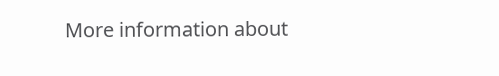More information about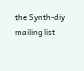the Synth-diy mailing list